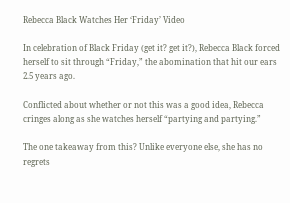Rebecca Black Watches Her ‘Friday’ Video

In celebration of Black Friday (get it? get it?), Rebecca Black forced herself to sit through “Friday,” the abomination that hit our ears 2.5 years ago.

Conflicted about whether or not this was a good idea, Rebecca cringes along as she watches herself “partying and partying.”

The one takeaway from this? Unlike everyone else, she has no regrets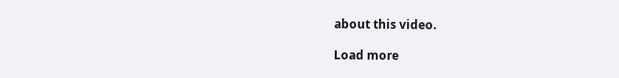about this video.

Load more